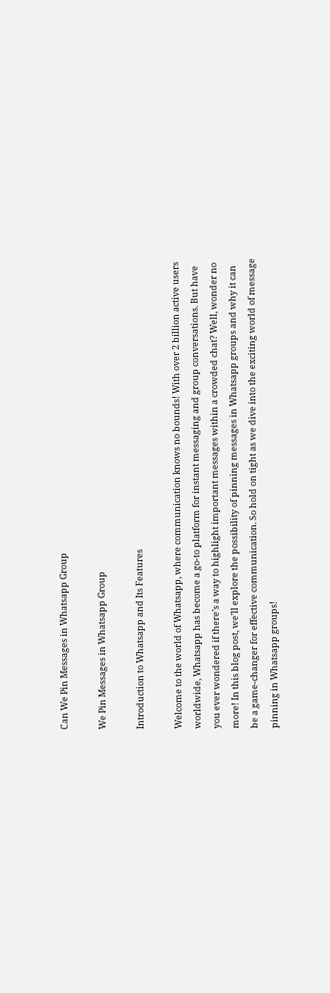Can We Pin Messages in Whatsapp Group

We Pin Messages in Whatsapp Group

Introduction to Whatsapp and Its Features

Welcome to the world of Whatsapp, where communication knows no bounds! With over 2 billion active users worldwide, Whatsapp has become a go-to platform for instant messaging and group conversations. But have you ever wondered if there’s a way to highlight important messages within a crowded chat? Well, wonder no more! In this blog post, we’ll explore the possibility of pinning messages in Whatsapp groups and why it can be a game-changer for effective communication. So hold on tight as we dive into the exciting world of message pinning in Whatsapp groups!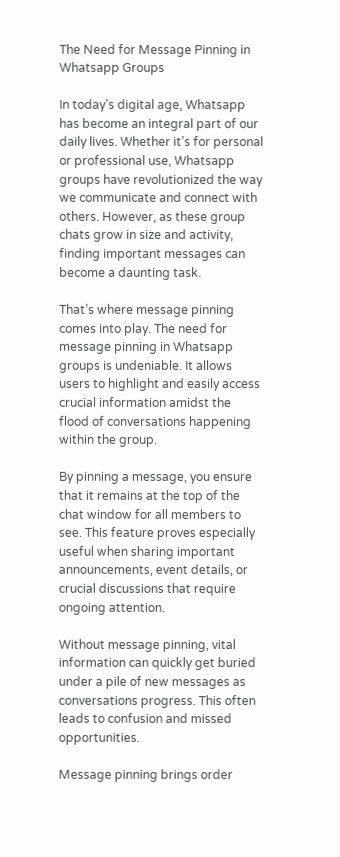The Need for Message Pinning in Whatsapp Groups

In today’s digital age, Whatsapp has become an integral part of our daily lives. Whether it’s for personal or professional use, Whatsapp groups have revolutionized the way we communicate and connect with others. However, as these group chats grow in size and activity, finding important messages can become a daunting task.

That’s where message pinning comes into play. The need for message pinning in Whatsapp groups is undeniable. It allows users to highlight and easily access crucial information amidst the flood of conversations happening within the group.

By pinning a message, you ensure that it remains at the top of the chat window for all members to see. This feature proves especially useful when sharing important announcements, event details, or crucial discussions that require ongoing attention.

Without message pinning, vital information can quickly get buried under a pile of new messages as conversations progress. This often leads to confusion and missed opportunities.

Message pinning brings order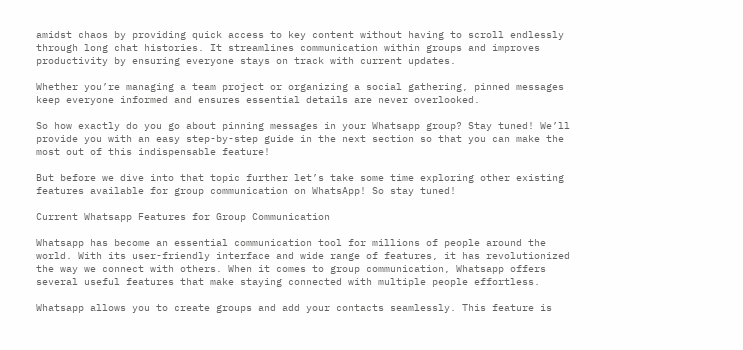amidst chaos by providing quick access to key content without having to scroll endlessly through long chat histories. It streamlines communication within groups and improves productivity by ensuring everyone stays on track with current updates.

Whether you’re managing a team project or organizing a social gathering, pinned messages keep everyone informed and ensures essential details are never overlooked.

So how exactly do you go about pinning messages in your Whatsapp group? Stay tuned! We’ll provide you with an easy step-by-step guide in the next section so that you can make the most out of this indispensable feature!

But before we dive into that topic further let’s take some time exploring other existing features available for group communication on WhatsApp! So stay tuned!

Current Whatsapp Features for Group Communication

Whatsapp has become an essential communication tool for millions of people around the world. With its user-friendly interface and wide range of features, it has revolutionized the way we connect with others. When it comes to group communication, Whatsapp offers several useful features that make staying connected with multiple people effortless.

Whatsapp allows you to create groups and add your contacts seamlessly. This feature is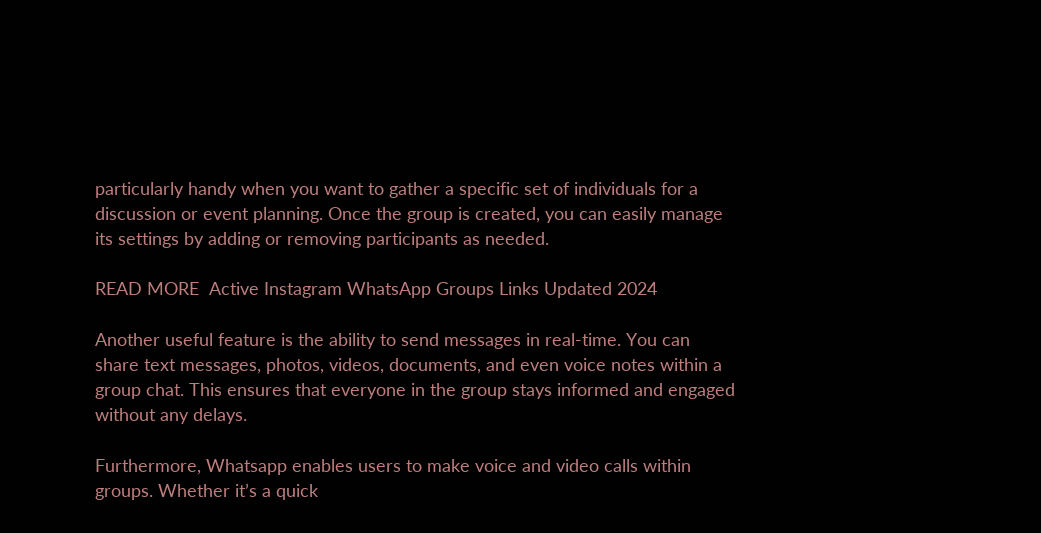particularly handy when you want to gather a specific set of individuals for a discussion or event planning. Once the group is created, you can easily manage its settings by adding or removing participants as needed.

READ MORE  Active Instagram WhatsApp Groups Links Updated 2024

Another useful feature is the ability to send messages in real-time. You can share text messages, photos, videos, documents, and even voice notes within a group chat. This ensures that everyone in the group stays informed and engaged without any delays.

Furthermore, Whatsapp enables users to make voice and video calls within groups. Whether it’s a quick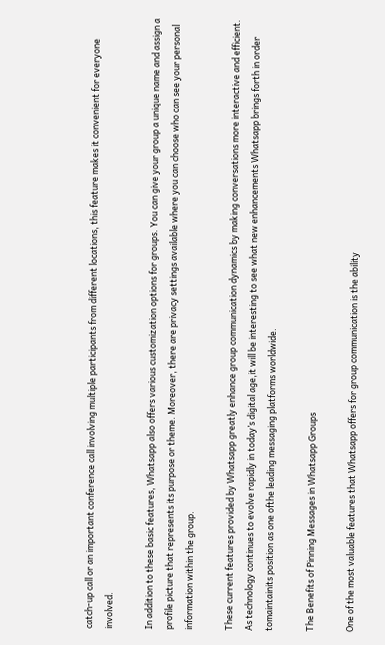catch-up call or an important conference call involving multiple participants from different locations, this feature makes it convenient for everyone involved.

In addition to these basic features, Whatsapp also offers various customization options for groups. You can give your group a unique name and assign a profile picture that represents its purpose or theme. Moreover, there are privacy settings available where you can choose who can see your personal information within the group.

These current features provided by Whatsapp greatly enhance group communication dynamics by making conversations more interactive and efficient. As technology continues to evolve rapidly in today’s digital age,it will be interesting to see what new enhancements Whatsapp brings forth in order tomaintainits position as one ofthe leading messaging platforms worldwide.

The Benefits of Pinning Messages in Whatsapp Groups

One of the most valuable features that Whatsapp offers for group communication is the ability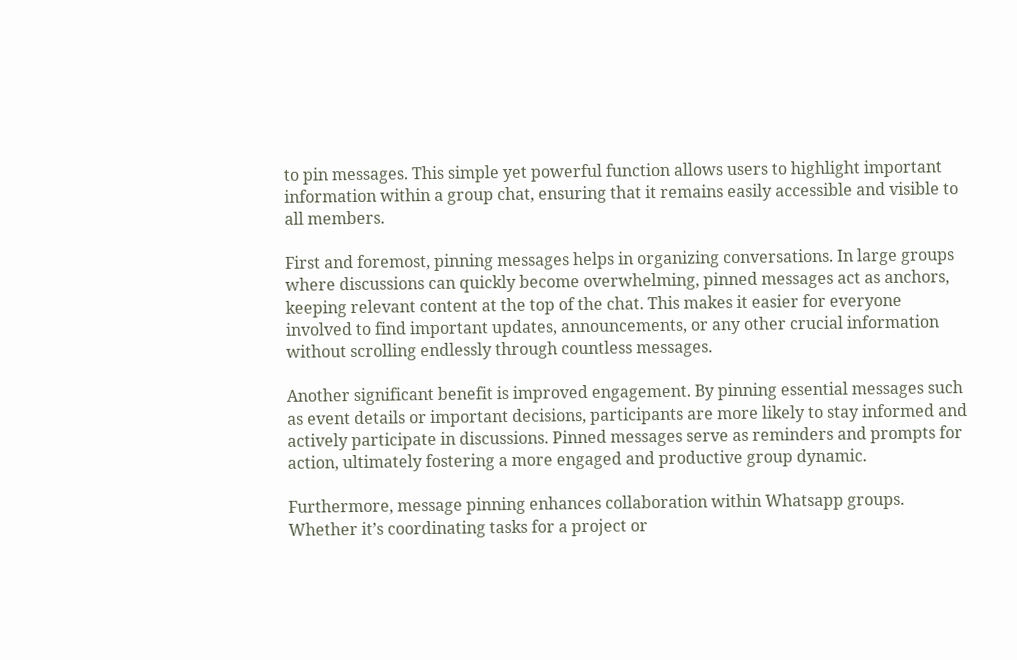to pin messages. This simple yet powerful function allows users to highlight important information within a group chat, ensuring that it remains easily accessible and visible to all members.

First and foremost, pinning messages helps in organizing conversations. In large groups where discussions can quickly become overwhelming, pinned messages act as anchors, keeping relevant content at the top of the chat. This makes it easier for everyone involved to find important updates, announcements, or any other crucial information without scrolling endlessly through countless messages.

Another significant benefit is improved engagement. By pinning essential messages such as event details or important decisions, participants are more likely to stay informed and actively participate in discussions. Pinned messages serve as reminders and prompts for action, ultimately fostering a more engaged and productive group dynamic.

Furthermore, message pinning enhances collaboration within Whatsapp groups. Whether it’s coordinating tasks for a project or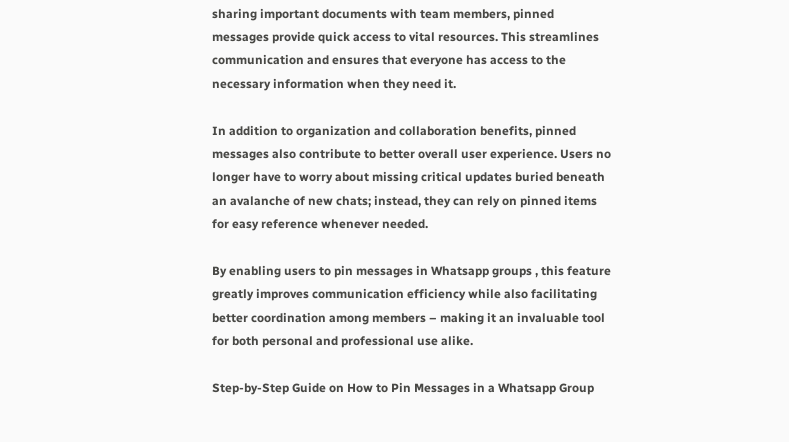sharing important documents with team members, pinned messages provide quick access to vital resources. This streamlines communication and ensures that everyone has access to the necessary information when they need it.

In addition to organization and collaboration benefits, pinned messages also contribute to better overall user experience. Users no longer have to worry about missing critical updates buried beneath an avalanche of new chats; instead, they can rely on pinned items for easy reference whenever needed.

By enabling users to pin messages in Whatsapp groups , this feature greatly improves communication efficiency while also facilitating better coordination among members – making it an invaluable tool for both personal and professional use alike.

Step-by-Step Guide on How to Pin Messages in a Whatsapp Group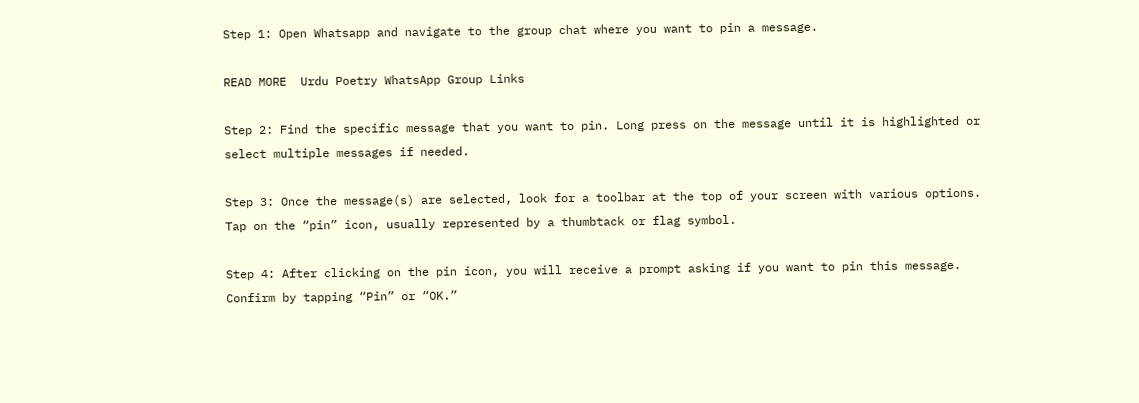Step 1: Open Whatsapp and navigate to the group chat where you want to pin a message.

READ MORE  Urdu Poetry WhatsApp Group Links

Step 2: Find the specific message that you want to pin. Long press on the message until it is highlighted or select multiple messages if needed.

Step 3: Once the message(s) are selected, look for a toolbar at the top of your screen with various options. Tap on the “pin” icon, usually represented by a thumbtack or flag symbol.

Step 4: After clicking on the pin icon, you will receive a prompt asking if you want to pin this message. Confirm by tapping “Pin” or “OK.”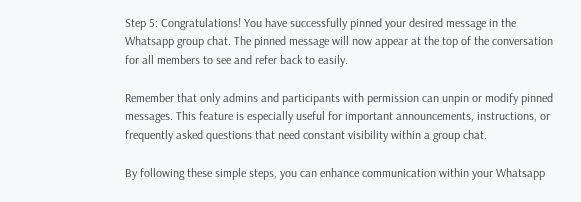Step 5: Congratulations! You have successfully pinned your desired message in the Whatsapp group chat. The pinned message will now appear at the top of the conversation for all members to see and refer back to easily.

Remember that only admins and participants with permission can unpin or modify pinned messages. This feature is especially useful for important announcements, instructions, or frequently asked questions that need constant visibility within a group chat.

By following these simple steps, you can enhance communication within your Whatsapp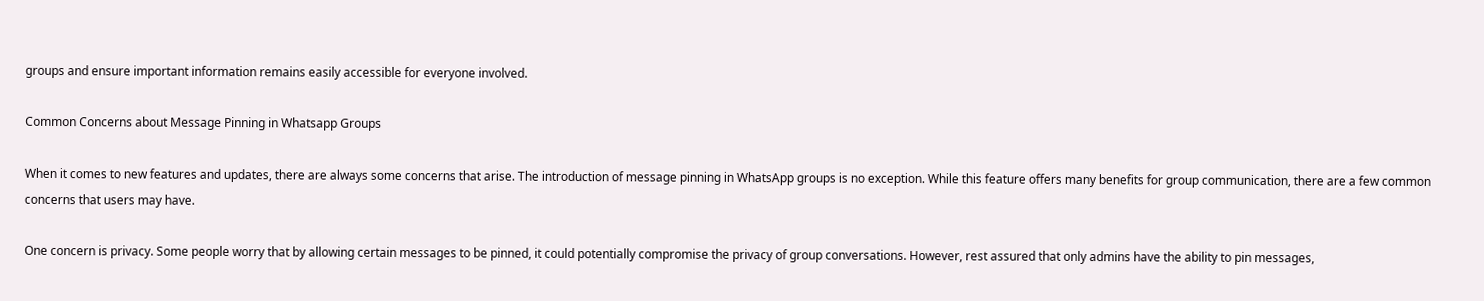groups and ensure important information remains easily accessible for everyone involved.

Common Concerns about Message Pinning in Whatsapp Groups

When it comes to new features and updates, there are always some concerns that arise. The introduction of message pinning in WhatsApp groups is no exception. While this feature offers many benefits for group communication, there are a few common concerns that users may have.

One concern is privacy. Some people worry that by allowing certain messages to be pinned, it could potentially compromise the privacy of group conversations. However, rest assured that only admins have the ability to pin messages,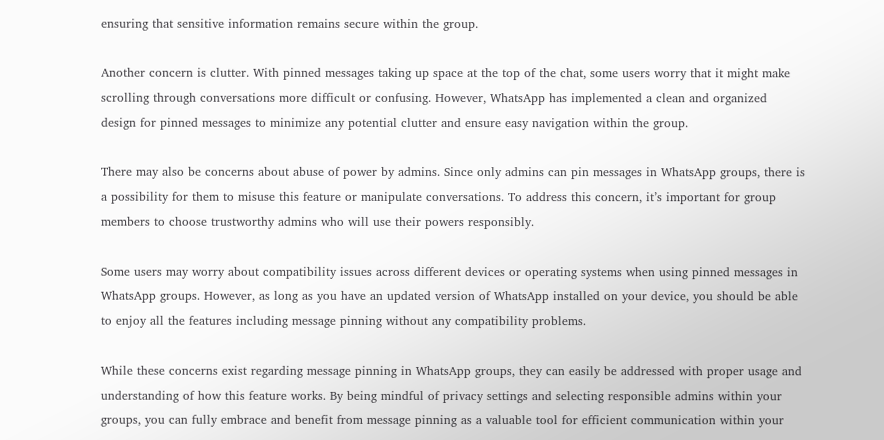ensuring that sensitive information remains secure within the group.

Another concern is clutter. With pinned messages taking up space at the top of the chat, some users worry that it might make scrolling through conversations more difficult or confusing. However, WhatsApp has implemented a clean and organized design for pinned messages to minimize any potential clutter and ensure easy navigation within the group.

There may also be concerns about abuse of power by admins. Since only admins can pin messages in WhatsApp groups, there is a possibility for them to misuse this feature or manipulate conversations. To address this concern, it’s important for group members to choose trustworthy admins who will use their powers responsibly.

Some users may worry about compatibility issues across different devices or operating systems when using pinned messages in WhatsApp groups. However, as long as you have an updated version of WhatsApp installed on your device, you should be able to enjoy all the features including message pinning without any compatibility problems.

While these concerns exist regarding message pinning in WhatsApp groups, they can easily be addressed with proper usage and understanding of how this feature works. By being mindful of privacy settings and selecting responsible admins within your groups, you can fully embrace and benefit from message pinning as a valuable tool for efficient communication within your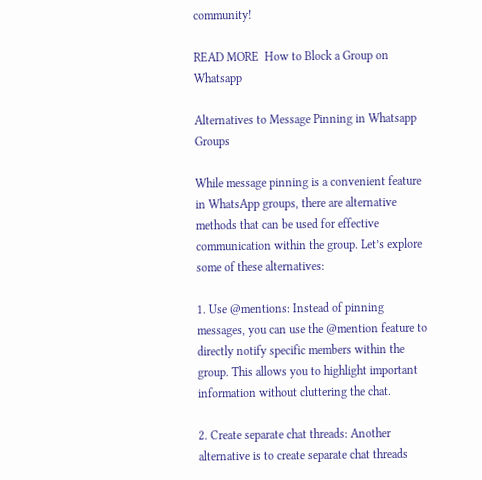community!

READ MORE  How to Block a Group on Whatsapp

Alternatives to Message Pinning in Whatsapp Groups

While message pinning is a convenient feature in WhatsApp groups, there are alternative methods that can be used for effective communication within the group. Let’s explore some of these alternatives:

1. Use @mentions: Instead of pinning messages, you can use the @mention feature to directly notify specific members within the group. This allows you to highlight important information without cluttering the chat.

2. Create separate chat threads: Another alternative is to create separate chat threads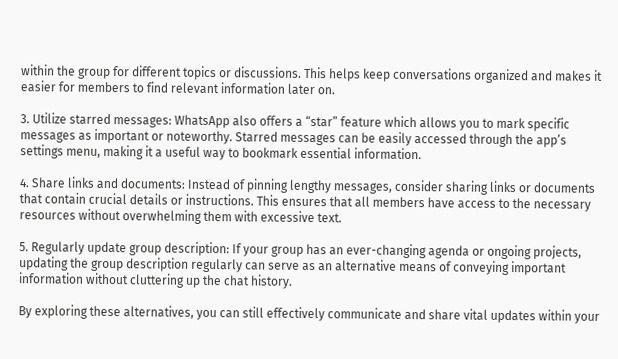within the group for different topics or discussions. This helps keep conversations organized and makes it easier for members to find relevant information later on.

3. Utilize starred messages: WhatsApp also offers a “star” feature which allows you to mark specific messages as important or noteworthy. Starred messages can be easily accessed through the app’s settings menu, making it a useful way to bookmark essential information.

4. Share links and documents: Instead of pinning lengthy messages, consider sharing links or documents that contain crucial details or instructions. This ensures that all members have access to the necessary resources without overwhelming them with excessive text.

5. Regularly update group description: If your group has an ever-changing agenda or ongoing projects, updating the group description regularly can serve as an alternative means of conveying important information without cluttering up the chat history.

By exploring these alternatives, you can still effectively communicate and share vital updates within your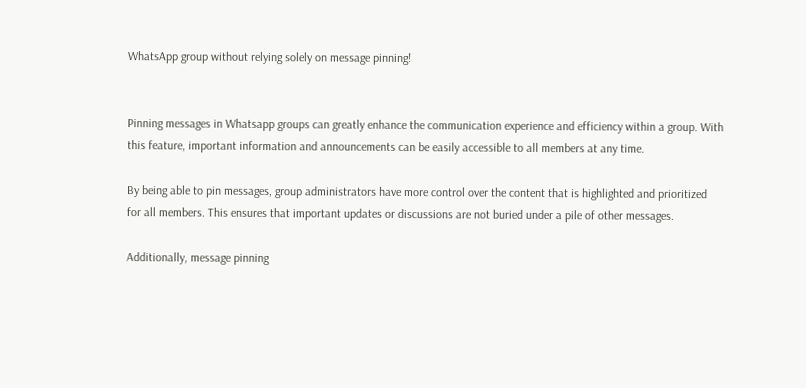WhatsApp group without relying solely on message pinning!


Pinning messages in Whatsapp groups can greatly enhance the communication experience and efficiency within a group. With this feature, important information and announcements can be easily accessible to all members at any time.

By being able to pin messages, group administrators have more control over the content that is highlighted and prioritized for all members. This ensures that important updates or discussions are not buried under a pile of other messages.

Additionally, message pinning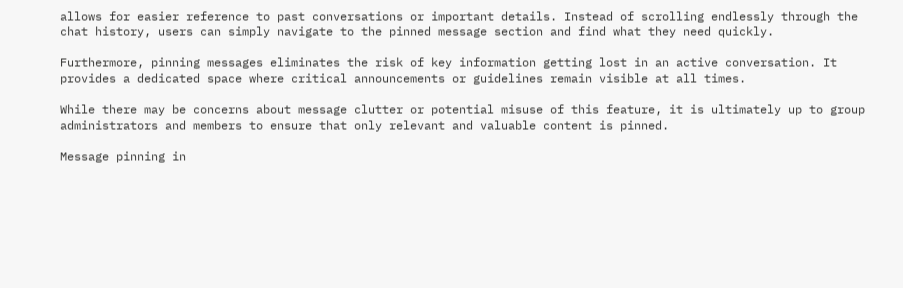allows for easier reference to past conversations or important details. Instead of scrolling endlessly through the chat history, users can simply navigate to the pinned message section and find what they need quickly.

Furthermore, pinning messages eliminates the risk of key information getting lost in an active conversation. It provides a dedicated space where critical announcements or guidelines remain visible at all times.

While there may be concerns about message clutter or potential misuse of this feature, it is ultimately up to group administrators and members to ensure that only relevant and valuable content is pinned.

Message pinning in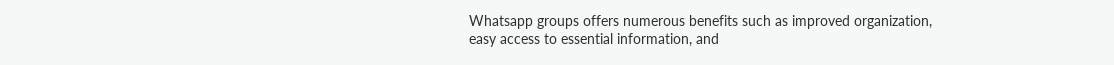Whatsapp groups offers numerous benefits such as improved organization, easy access to essential information, and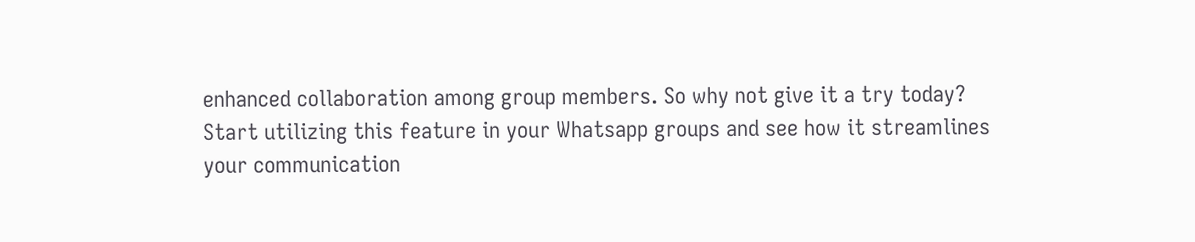enhanced collaboration among group members. So why not give it a try today? Start utilizing this feature in your Whatsapp groups and see how it streamlines your communication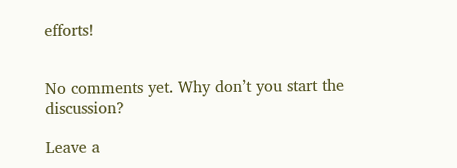efforts!


No comments yet. Why don’t you start the discussion?

Leave a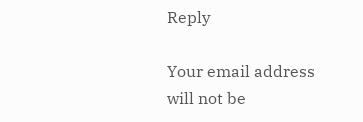Reply

Your email address will not be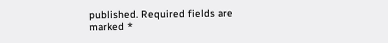published. Required fields are marked *